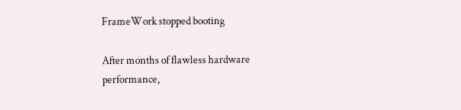FrameWork stopped booting

After months of flawless hardware performance,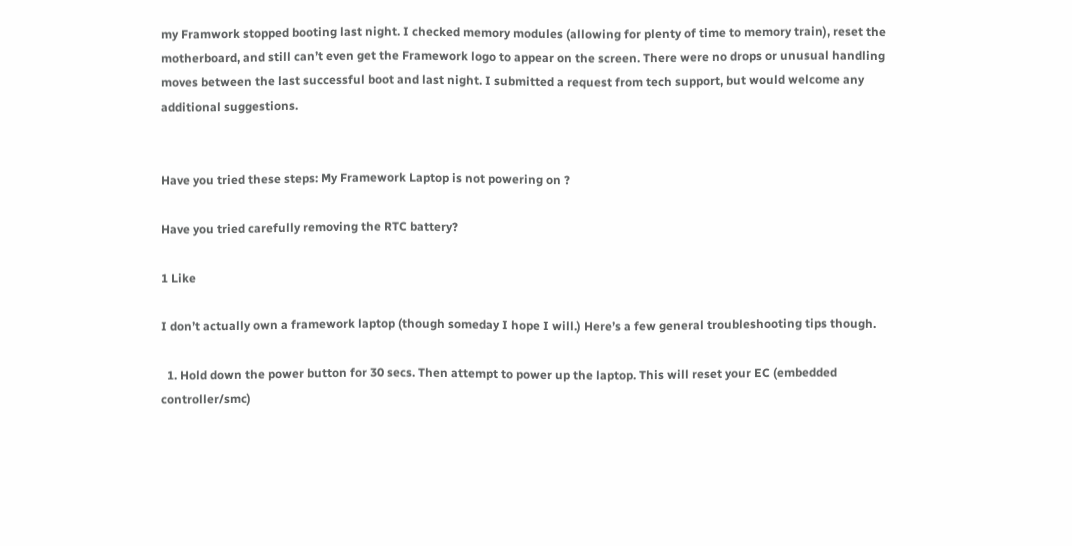my Framwork stopped booting last night. I checked memory modules (allowing for plenty of time to memory train), reset the motherboard, and still can’t even get the Framework logo to appear on the screen. There were no drops or unusual handling moves between the last successful boot and last night. I submitted a request from tech support, but would welcome any additional suggestions.


Have you tried these steps: My Framework Laptop is not powering on ?

Have you tried carefully removing the RTC battery?

1 Like

I don’t actually own a framework laptop (though someday I hope I will.) Here’s a few general troubleshooting tips though.

  1. Hold down the power button for 30 secs. Then attempt to power up the laptop. This will reset your EC (embedded controller/smc)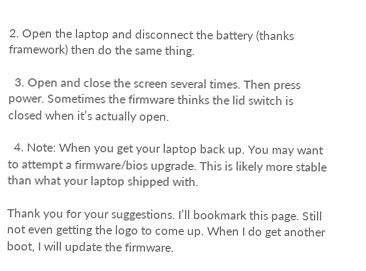2. Open the laptop and disconnect the battery (thanks framework) then do the same thing.

  3. Open and close the screen several times. Then press power. Sometimes the firmware thinks the lid switch is closed when it’s actually open.

  4. Note: When you get your laptop back up. You may want to attempt a firmware/bios upgrade. This is likely more stable than what your laptop shipped with.

Thank you for your suggestions. I’ll bookmark this page. Still not even getting the logo to come up. When I do get another boot, I will update the firmware.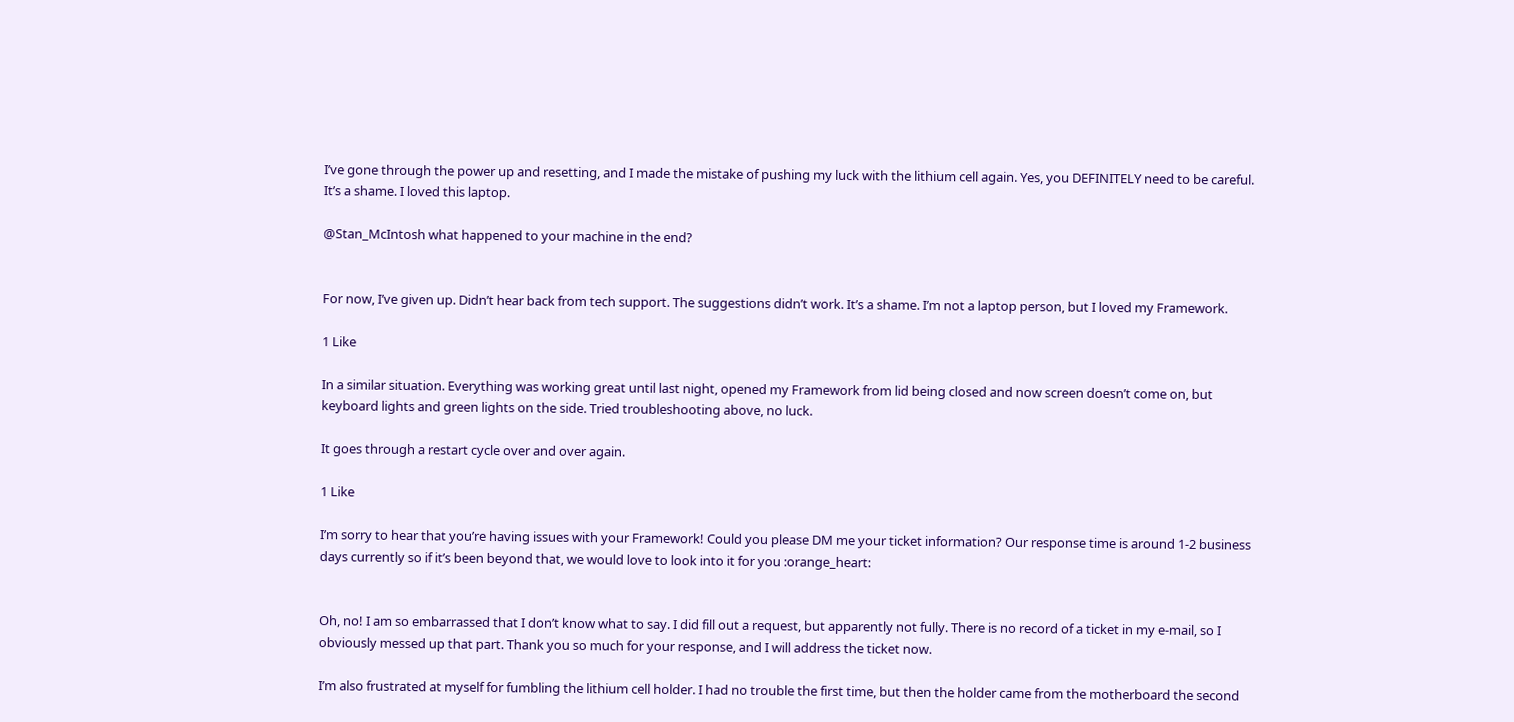I’ve gone through the power up and resetting, and I made the mistake of pushing my luck with the lithium cell again. Yes, you DEFINITELY need to be careful. It’s a shame. I loved this laptop.

@Stan_McIntosh what happened to your machine in the end?


For now, I’ve given up. Didn’t hear back from tech support. The suggestions didn’t work. It’s a shame. I’m not a laptop person, but I loved my Framework.

1 Like

In a similar situation. Everything was working great until last night, opened my Framework from lid being closed and now screen doesn’t come on, but keyboard lights and green lights on the side. Tried troubleshooting above, no luck.

It goes through a restart cycle over and over again.

1 Like

I’m sorry to hear that you’re having issues with your Framework! Could you please DM me your ticket information? Our response time is around 1-2 business days currently so if it’s been beyond that, we would love to look into it for you :orange_heart:


Oh, no! I am so embarrassed that I don’t know what to say. I did fill out a request, but apparently not fully. There is no record of a ticket in my e-mail, so I obviously messed up that part. Thank you so much for your response, and I will address the ticket now.

I’m also frustrated at myself for fumbling the lithium cell holder. I had no trouble the first time, but then the holder came from the motherboard the second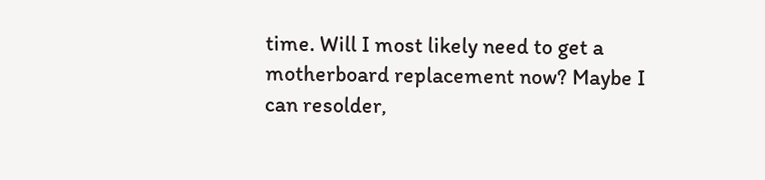time. Will I most likely need to get a motherboard replacement now? Maybe I can resolder,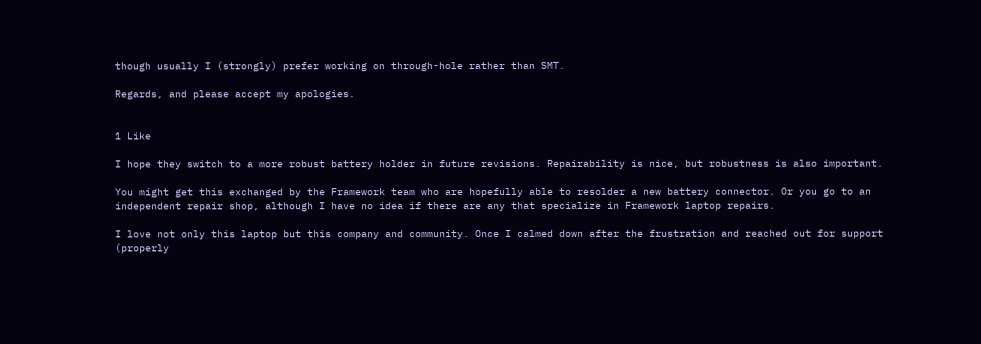though usually I (strongly) prefer working on through-hole rather than SMT.

Regards, and please accept my apologies.


1 Like

I hope they switch to a more robust battery holder in future revisions. Repairability is nice, but robustness is also important.

You might get this exchanged by the Framework team who are hopefully able to resolder a new battery connector. Or you go to an independent repair shop, although I have no idea if there are any that specialize in Framework laptop repairs.

I love not only this laptop but this company and community. Once I calmed down after the frustration and reached out for support (properly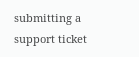submitting a support ticket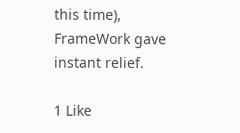this time), FrameWork gave instant relief.

1 Like